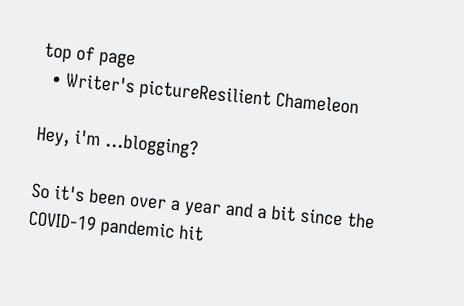top of page
  • Writer's pictureResilient Chameleon

Hey, i'm ...blogging?

So it's been over a year and a bit since the COVID-19 pandemic hit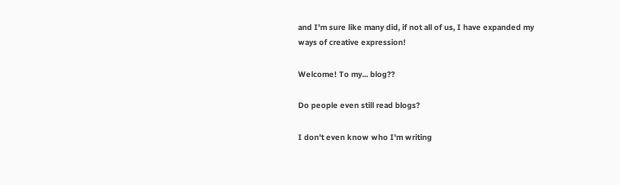and I'm sure like many did, if not all of us, I have expanded my ways of creative expression!

Welcome! To my... blog??

Do people even still read blogs?

I don't even know who I'm writing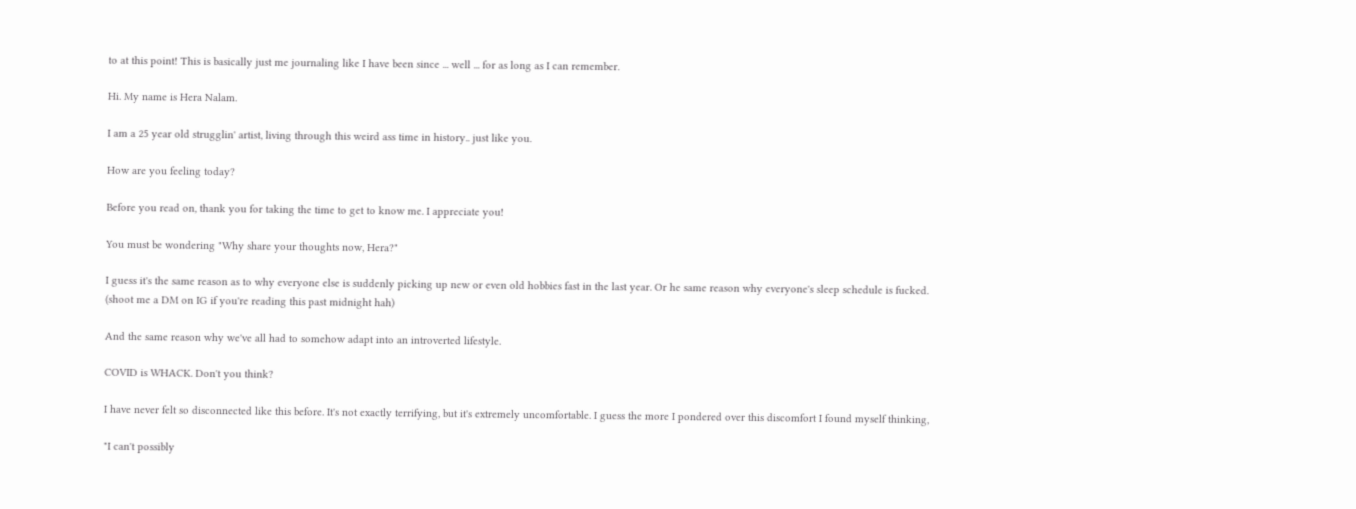to at this point! This is basically just me journaling like I have been since ... well ... for as long as I can remember.

Hi. My name is Hera Nalam.

I am a 25 year old strugglin' artist, living through this weird ass time in history.. just like you.

How are you feeling today?

Before you read on, thank you for taking the time to get to know me. I appreciate you!

You must be wondering "Why share your thoughts now, Hera?"

I guess it's the same reason as to why everyone else is suddenly picking up new or even old hobbies fast in the last year. Or he same reason why everyone's sleep schedule is fucked. (shoot me a DM on IG if you're reading this past midnight hah)

And the same reason why we've all had to somehow adapt into an introverted lifestyle.

COVID is WHACK. Don't you think?

I have never felt so disconnected like this before. It's not exactly terrifying, but it's extremely uncomfortable. I guess the more I pondered over this discomfort I found myself thinking,

"I can't possibly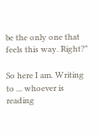be the only one that feels this way. Right?"

So here I am. Writing to ... whoever is reading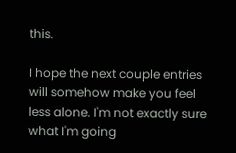this.

I hope the next couple entries will somehow make you feel less alone. I'm not exactly sure what I'm going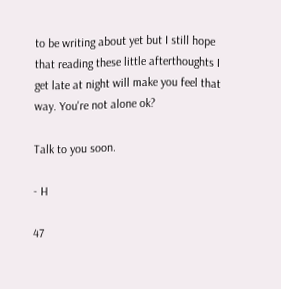to be writing about yet but I still hope that reading these little afterthoughts I get late at night will make you feel that way. You're not alone ok?

Talk to you soon.

- H

47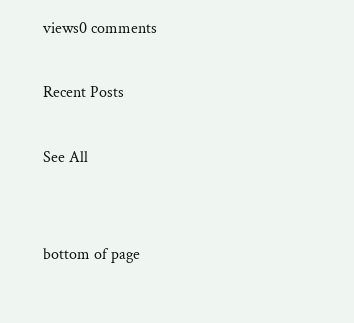views0 comments

Recent Posts

See All


bottom of page